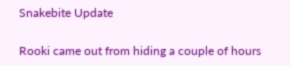Snakebite Update

Rooki came out from hiding a couple of hours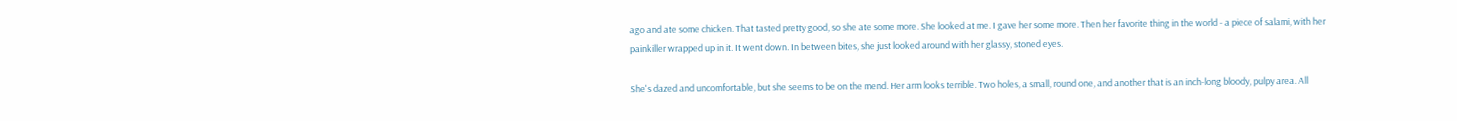ago and ate some chicken. That tasted pretty good, so she ate some more. She looked at me. I gave her some more. Then her favorite thing in the world - a piece of salami, with her painkiller wrapped up in it. It went down. In between bites, she just looked around with her glassy, stoned eyes.

She's dazed and uncomfortable, but she seems to be on the mend. Her arm looks terrible. Two holes, a small, round one, and another that is an inch-long bloody, pulpy area. All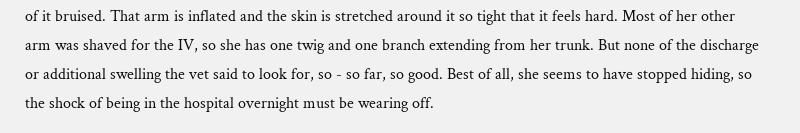of it bruised. That arm is inflated and the skin is stretched around it so tight that it feels hard. Most of her other arm was shaved for the IV, so she has one twig and one branch extending from her trunk. But none of the discharge or additional swelling the vet said to look for, so - so far, so good. Best of all, she seems to have stopped hiding, so the shock of being in the hospital overnight must be wearing off.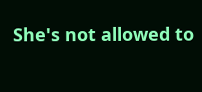She's not allowed to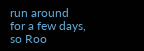run around for a few days, so Roo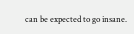can be expected to go insane.